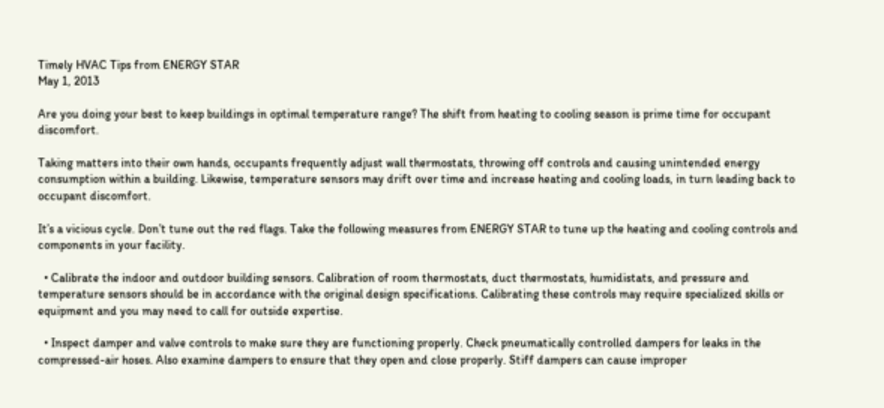Timely HVAC Tips from ENERGY STAR
May 1, 2013

Are you doing your best to keep buildings in optimal temperature range? The shift from heating to cooling season is prime time for occupant discomfort.

Taking matters into their own hands, occupants frequently adjust wall thermostats, throwing off controls and causing unintended energy consumption within a building. Likewise, temperature sensors may drift over time and increase heating and cooling loads, in turn leading back to occupant discomfort.

It’s a vicious cycle. Don’t tune out the red flags. Take the following measures from ENERGY STAR to tune up the heating and cooling controls and components in your facility.

  • Calibrate the indoor and outdoor building sensors. Calibration of room thermostats, duct thermostats, humidistats, and pressure and temperature sensors should be in accordance with the original design specifications. Calibrating these controls may require specialized skills or equipment and you may need to call for outside expertise.

  • Inspect damper and valve controls to make sure they are functioning properly. Check pneumatically controlled dampers for leaks in the compressed-air hoses. Also examine dampers to ensure that they open and close properly. Stiff dampers can cause improper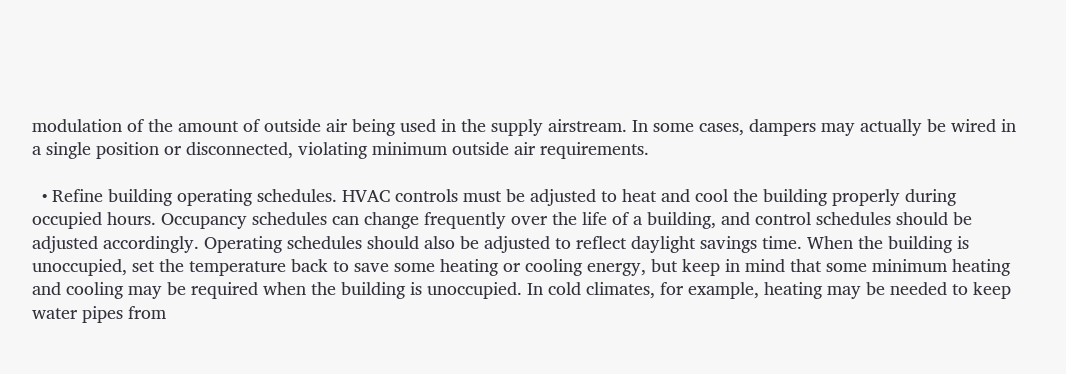modulation of the amount of outside air being used in the supply airstream. In some cases, dampers may actually be wired in a single position or disconnected, violating minimum outside air requirements.

  • Refine building operating schedules. HVAC controls must be adjusted to heat and cool the building properly during occupied hours. Occupancy schedules can change frequently over the life of a building, and control schedules should be adjusted accordingly. Operating schedules should also be adjusted to reflect daylight savings time. When the building is unoccupied, set the temperature back to save some heating or cooling energy, but keep in mind that some minimum heating and cooling may be required when the building is unoccupied. In cold climates, for example, heating may be needed to keep water pipes from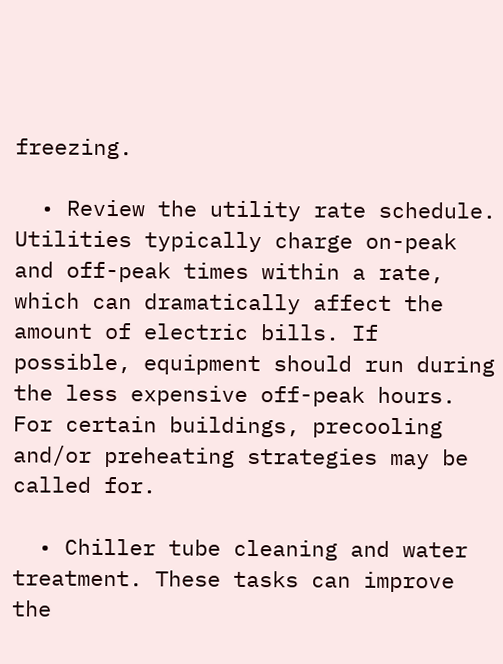freezing.

  • Review the utility rate schedule. Utilities typically charge on-peak and off-peak times within a rate, which can dramatically affect the amount of electric bills. If possible, equipment should run during the less expensive off-peak hours. For certain buildings, precooling and/or preheating strategies may be called for.

  • Chiller tube cleaning and water treatment. These tasks can improve the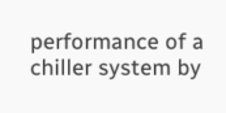performance of a chiller system by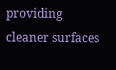providing cleaner surfaces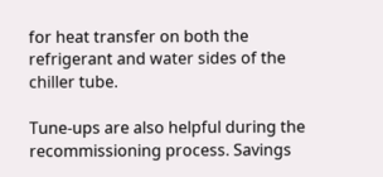for heat transfer on both the refrigerant and water sides of the chiller tube.

Tune-ups are also helpful during the recommissioning process. Savings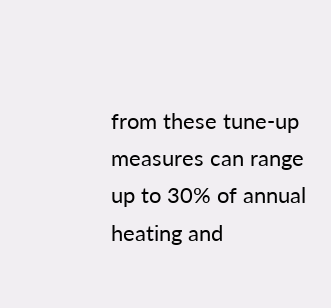from these tune-up measures can range up to 30% of annual heating and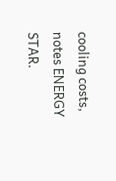cooling costs, notes ENERGY STAR.